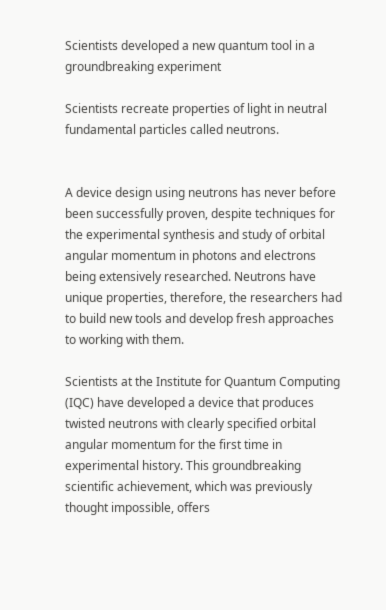Scientists developed a new quantum tool in a groundbreaking experiment

Scientists recreate properties of light in neutral fundamental particles called neutrons.


A device design using neutrons has never before been successfully proven, despite techniques for the experimental synthesis and study of orbital angular momentum in photons and electrons being extensively researched. Neutrons have unique properties, therefore, the researchers had to build new tools and develop fresh approaches to working with them.

Scientists at the Institute for Quantum Computing (IQC) have developed a device that produces twisted neutrons with clearly specified orbital angular momentum for the first time in experimental history. This groundbreaking scientific achievement, which was previously thought impossible, offers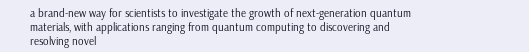a brand-new way for scientists to investigate the growth of next-generation quantum materials, with applications ranging from quantum computing to discovering and resolving novel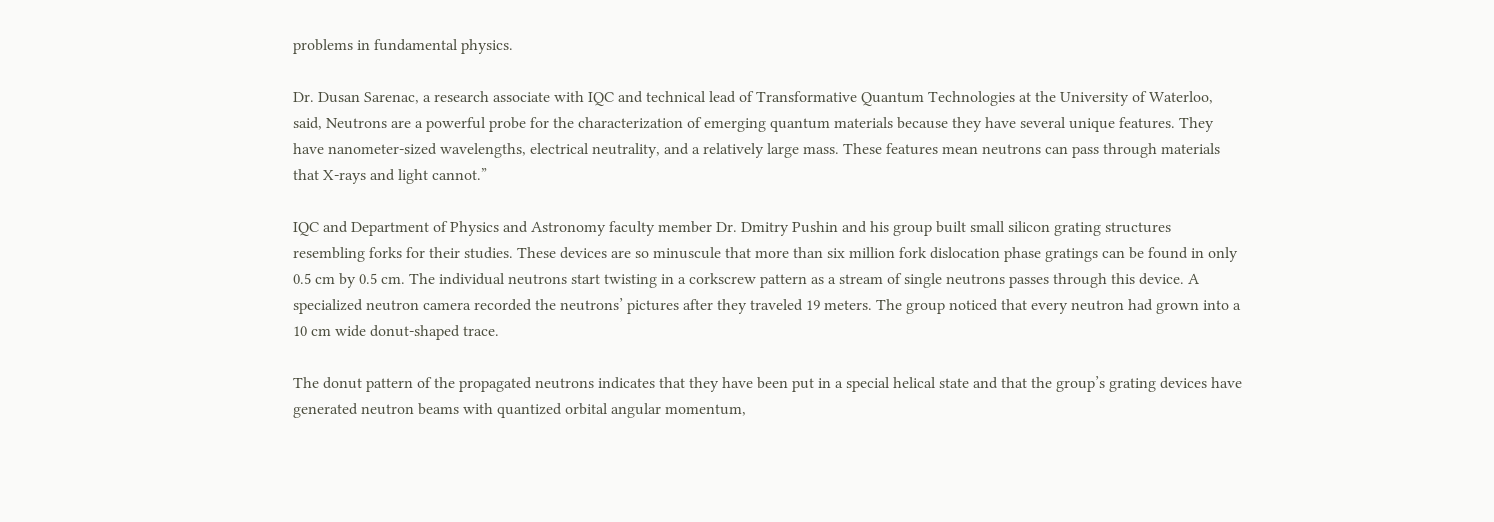problems in fundamental physics.

Dr. Dusan Sarenac, a research associate with IQC and technical lead of Transformative Quantum Technologies at the University of Waterloo, said, Neutrons are a powerful probe for the characterization of emerging quantum materials because they have several unique features. They have nanometer-sized wavelengths, electrical neutrality, and a relatively large mass. These features mean neutrons can pass through materials that X-rays and light cannot.”

IQC and Department of Physics and Astronomy faculty member Dr. Dmitry Pushin and his group built small silicon grating structures resembling forks for their studies. These devices are so minuscule that more than six million fork dislocation phase gratings can be found in only 0.5 cm by 0.5 cm. The individual neutrons start twisting in a corkscrew pattern as a stream of single neutrons passes through this device. A specialized neutron camera recorded the neutrons’ pictures after they traveled 19 meters. The group noticed that every neutron had grown into a 10 cm wide donut-shaped trace.

The donut pattern of the propagated neutrons indicates that they have been put in a special helical state and that the group’s grating devices have generated neutron beams with quantized orbital angular momentum,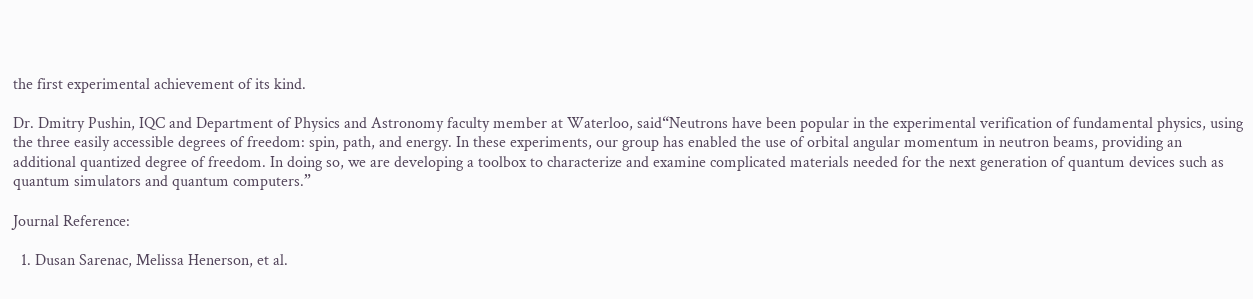the first experimental achievement of its kind.

Dr. Dmitry Pushin, IQC and Department of Physics and Astronomy faculty member at Waterloo, said“Neutrons have been popular in the experimental verification of fundamental physics, using the three easily accessible degrees of freedom: spin, path, and energy. In these experiments, our group has enabled the use of orbital angular momentum in neutron beams, providing an additional quantized degree of freedom. In doing so, we are developing a toolbox to characterize and examine complicated materials needed for the next generation of quantum devices such as quantum simulators and quantum computers.”

Journal Reference:

  1. Dusan Sarenac, Melissa Henerson, et al.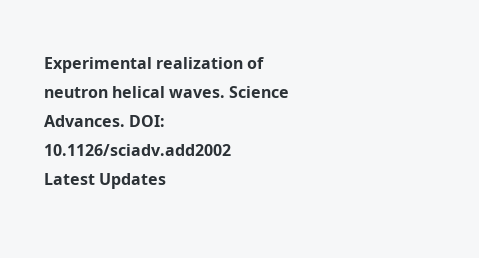Experimental realization of neutron helical waves. Science Advances. DOI: 10.1126/sciadv.add2002
Latest Updates